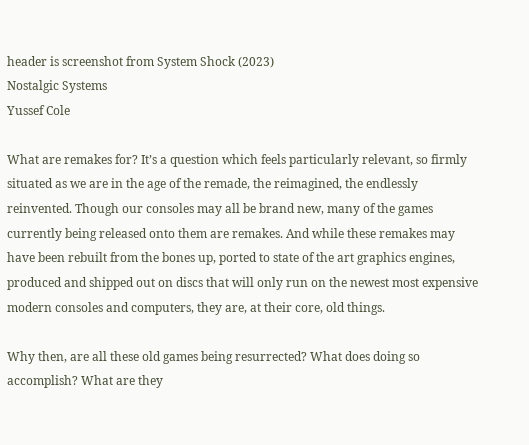header is screenshot from System Shock (2023)
Nostalgic Systems
Yussef Cole

What are remakes for? It’s a question which feels particularly relevant, so firmly situated as we are in the age of the remade, the reimagined, the endlessly reinvented. Though our consoles may all be brand new, many of the games currently being released onto them are remakes. And while these remakes may have been rebuilt from the bones up, ported to state of the art graphics engines, produced and shipped out on discs that will only run on the newest most expensive modern consoles and computers, they are, at their core, old things.

Why then, are all these old games being resurrected? What does doing so accomplish? What are they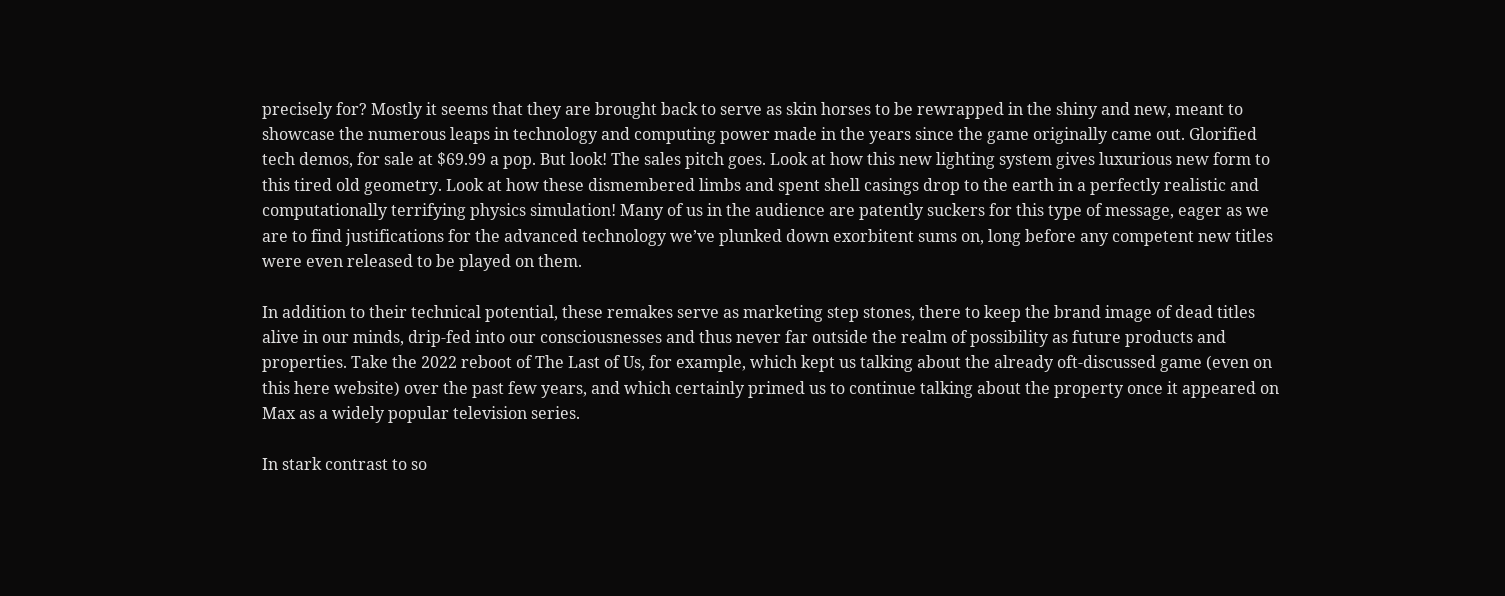precisely for? Mostly it seems that they are brought back to serve as skin horses to be rewrapped in the shiny and new, meant to showcase the numerous leaps in technology and computing power made in the years since the game originally came out. Glorified tech demos, for sale at $69.99 a pop. But look! The sales pitch goes. Look at how this new lighting system gives luxurious new form to this tired old geometry. Look at how these dismembered limbs and spent shell casings drop to the earth in a perfectly realistic and computationally terrifying physics simulation! Many of us in the audience are patently suckers for this type of message, eager as we are to find justifications for the advanced technology we’ve plunked down exorbitent sums on, long before any competent new titles were even released to be played on them.

In addition to their technical potential, these remakes serve as marketing step stones, there to keep the brand image of dead titles alive in our minds, drip-fed into our consciousnesses and thus never far outside the realm of possibility as future products and properties. Take the 2022 reboot of The Last of Us, for example, which kept us talking about the already oft-discussed game (even on this here website) over the past few years, and which certainly primed us to continue talking about the property once it appeared on Max as a widely popular television series.

In stark contrast to so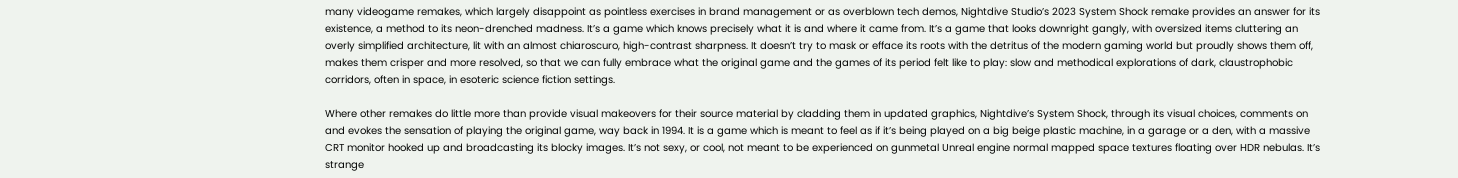many videogame remakes, which largely disappoint as pointless exercises in brand management or as overblown tech demos, Nightdive Studio’s 2023 System Shock remake provides an answer for its existence, a method to its neon-drenched madness. It’s a game which knows precisely what it is and where it came from. It’s a game that looks downright gangly, with oversized items cluttering an overly simplified architecture, lit with an almost chiaroscuro, high-contrast sharpness. It doesn’t try to mask or efface its roots with the detritus of the modern gaming world but proudly shows them off, makes them crisper and more resolved, so that we can fully embrace what the original game and the games of its period felt like to play: slow and methodical explorations of dark, claustrophobic corridors, often in space, in esoteric science fiction settings.

Where other remakes do little more than provide visual makeovers for their source material by cladding them in updated graphics, Nightdive’s System Shock, through its visual choices, comments on and evokes the sensation of playing the original game, way back in 1994. It is a game which is meant to feel as if it’s being played on a big beige plastic machine, in a garage or a den, with a massive CRT monitor hooked up and broadcasting its blocky images. It’s not sexy, or cool, not meant to be experienced on gunmetal Unreal engine normal mapped space textures floating over HDR nebulas. It’s strange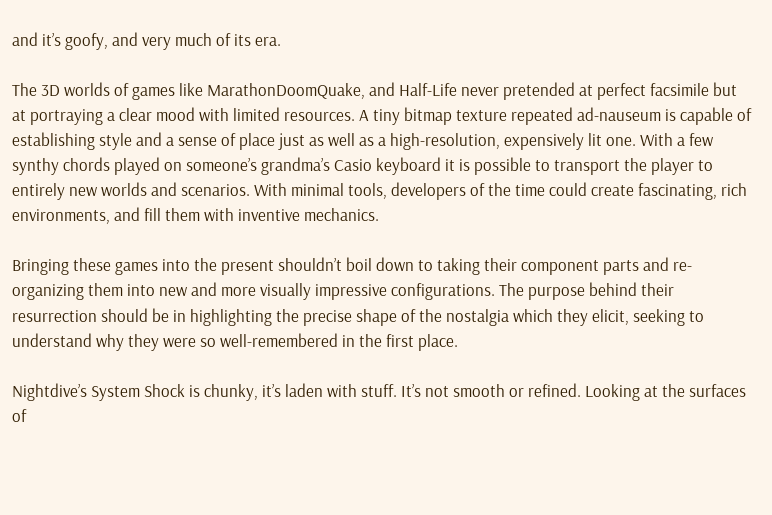and it’s goofy, and very much of its era.

The 3D worlds of games like MarathonDoomQuake, and Half-Life never pretended at perfect facsimile but at portraying a clear mood with limited resources. A tiny bitmap texture repeated ad-nauseum is capable of establishing style and a sense of place just as well as a high-resolution, expensively lit one. With a few synthy chords played on someone’s grandma’s Casio keyboard it is possible to transport the player to entirely new worlds and scenarios. With minimal tools, developers of the time could create fascinating, rich environments, and fill them with inventive mechanics.

Bringing these games into the present shouldn’t boil down to taking their component parts and re-organizing them into new and more visually impressive configurations. The purpose behind their resurrection should be in highlighting the precise shape of the nostalgia which they elicit, seeking to understand why they were so well-remembered in the first place.

Nightdive’s System Shock is chunky, it’s laden with stuff. It’s not smooth or refined. Looking at the surfaces of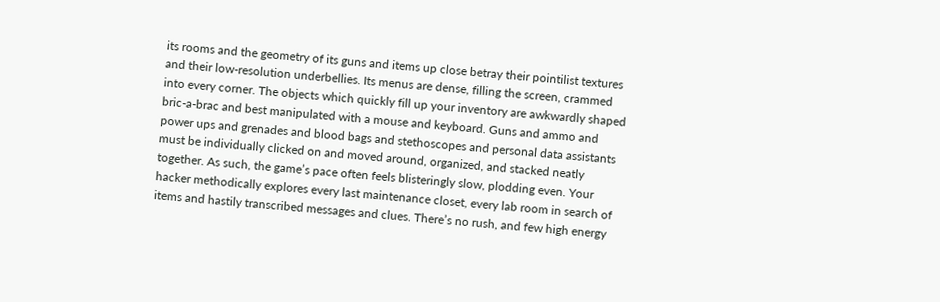its rooms and the geometry of its guns and items up close betray their pointilist textures and their low-resolution underbellies. Its menus are dense, filling the screen, crammed into every corner. The objects which quickly fill up your inventory are awkwardly shaped bric-a-brac and best manipulated with a mouse and keyboard. Guns and ammo and power ups and grenades and blood bags and stethoscopes and personal data assistants must be individually clicked on and moved around, organized, and stacked neatly together. As such, the game’s pace often feels blisteringly slow, plodding even. Your hacker methodically explores every last maintenance closet, every lab room in search of items and hastily transcribed messages and clues. There’s no rush, and few high energy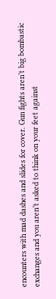encounters with mad dashes and slides for cover. Gun fights aren’t big bombastic exchanges and you aren’t asked to think on your feet against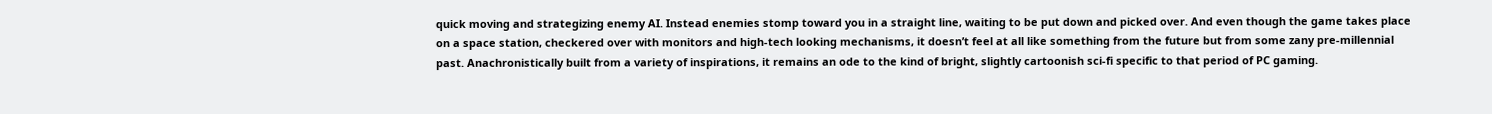quick moving and strategizing enemy AI. Instead enemies stomp toward you in a straight line, waiting to be put down and picked over. And even though the game takes place on a space station, checkered over with monitors and high-tech looking mechanisms, it doesn’t feel at all like something from the future but from some zany pre-millennial past. Anachronistically built from a variety of inspirations, it remains an ode to the kind of bright, slightly cartoonish sci-fi specific to that period of PC gaming.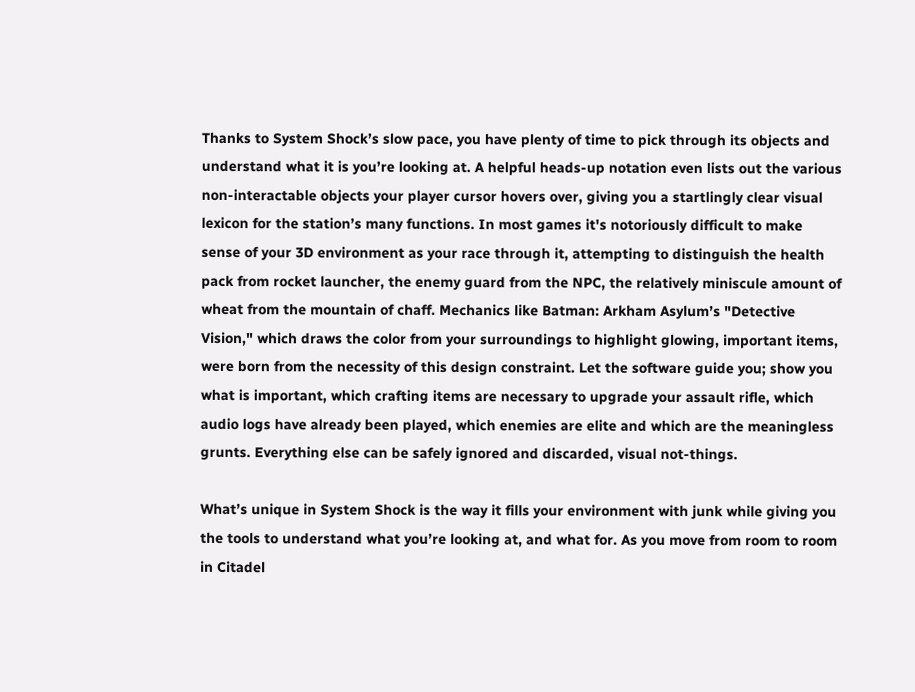Thanks to System Shock’s slow pace, you have plenty of time to pick through its objects and understand what it is you’re looking at. A helpful heads-up notation even lists out the various non-interactable objects your player cursor hovers over, giving you a startlingly clear visual lexicon for the station’s many functions. In most games it's notoriously difficult to make sense of your 3D environment as your race through it, attempting to distinguish the health pack from rocket launcher, the enemy guard from the NPC, the relatively miniscule amount of wheat from the mountain of chaff. Mechanics like Batman: Arkham Asylum’s "Detective Vision," which draws the color from your surroundings to highlight glowing, important items, were born from the necessity of this design constraint. Let the software guide you; show you what is important, which crafting items are necessary to upgrade your assault rifle, which audio logs have already been played, which enemies are elite and which are the meaningless grunts. Everything else can be safely ignored and discarded, visual not-things.

What’s unique in System Shock is the way it fills your environment with junk while giving you the tools to understand what you’re looking at, and what for. As you move from room to room in Citadel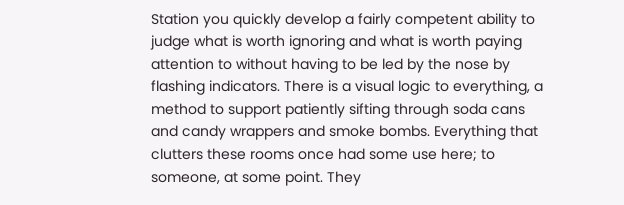Station you quickly develop a fairly competent ability to judge what is worth ignoring and what is worth paying attention to without having to be led by the nose by flashing indicators. There is a visual logic to everything, a method to support patiently sifting through soda cans and candy wrappers and smoke bombs. Everything that clutters these rooms once had some use here; to someone, at some point. They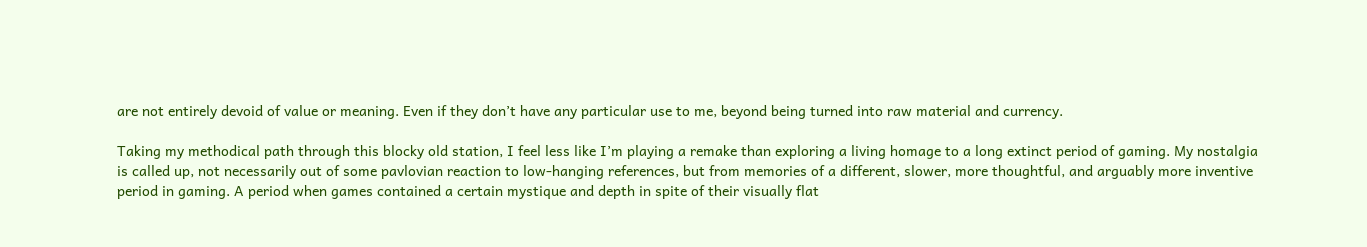are not entirely devoid of value or meaning. Even if they don’t have any particular use to me, beyond being turned into raw material and currency.

Taking my methodical path through this blocky old station, I feel less like I’m playing a remake than exploring a living homage to a long extinct period of gaming. My nostalgia is called up, not necessarily out of some pavlovian reaction to low-hanging references, but from memories of a different, slower, more thoughtful, and arguably more inventive period in gaming. A period when games contained a certain mystique and depth in spite of their visually flat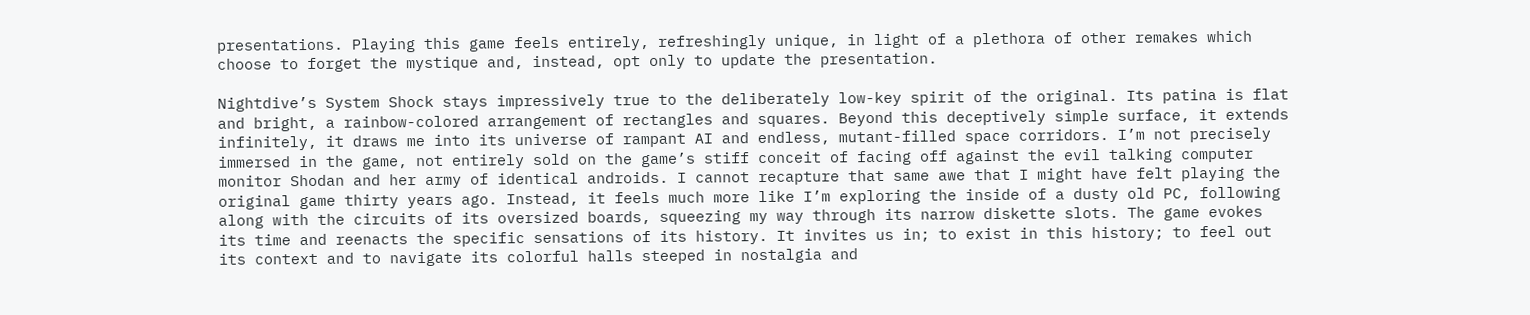presentations. Playing this game feels entirely, refreshingly unique, in light of a plethora of other remakes which choose to forget the mystique and, instead, opt only to update the presentation.

Nightdive’s System Shock stays impressively true to the deliberately low-key spirit of the original. Its patina is flat and bright, a rainbow-colored arrangement of rectangles and squares. Beyond this deceptively simple surface, it extends infinitely, it draws me into its universe of rampant AI and endless, mutant-filled space corridors. I’m not precisely immersed in the game, not entirely sold on the game’s stiff conceit of facing off against the evil talking computer monitor Shodan and her army of identical androids. I cannot recapture that same awe that I might have felt playing the original game thirty years ago. Instead, it feels much more like I’m exploring the inside of a dusty old PC, following along with the circuits of its oversized boards, squeezing my way through its narrow diskette slots. The game evokes its time and reenacts the specific sensations of its history. It invites us in; to exist in this history; to feel out its context and to navigate its colorful halls steeped in nostalgia and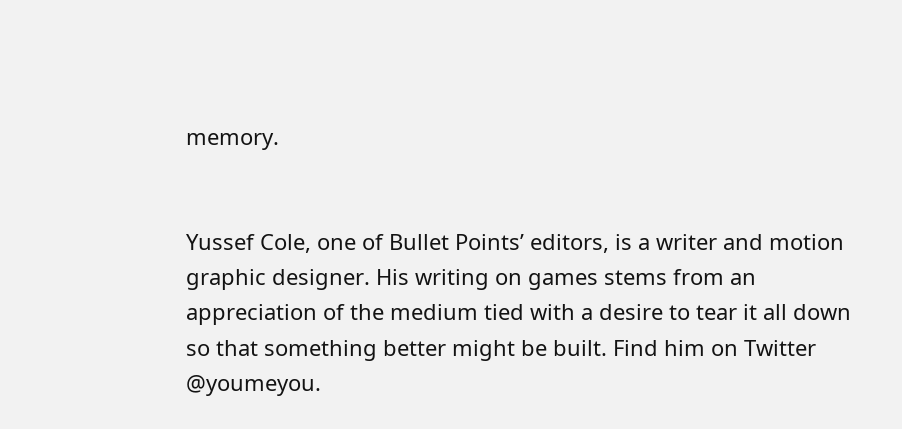memory.


Yussef Cole, one of Bullet Points’ editors, is a writer and motion graphic designer. His writing on games stems from an appreciation of the medium tied with a desire to tear it all down so that something better might be built. Find him on Twitter @youmeyou.